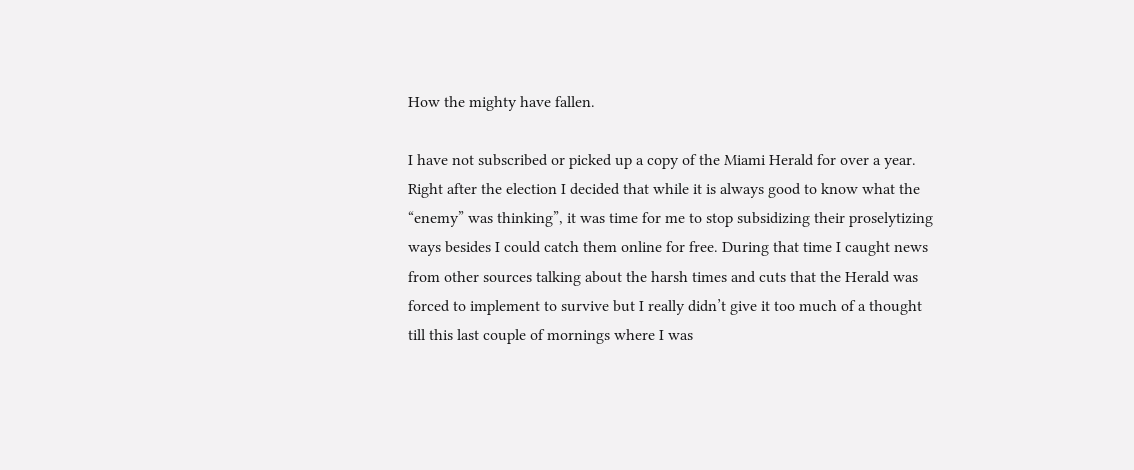How the mighty have fallen.

I have not subscribed or picked up a copy of the Miami Herald for over a year. Right after the election I decided that while it is always good to know what the “enemy” was thinking”, it was time for me to stop subsidizing their proselytizing ways besides I could catch them online for free. During that time I caught news from other sources talking about the harsh times and cuts that the Herald was forced to implement to survive but I really didn’t give it too much of a thought till this last couple of mornings where I was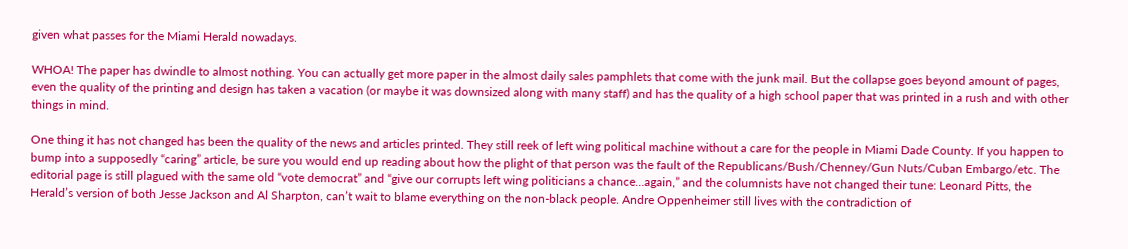given what passes for the Miami Herald nowadays.

WHOA! The paper has dwindle to almost nothing. You can actually get more paper in the almost daily sales pamphlets that come with the junk mail. But the collapse goes beyond amount of pages, even the quality of the printing and design has taken a vacation (or maybe it was downsized along with many staff) and has the quality of a high school paper that was printed in a rush and with other things in mind.

One thing it has not changed has been the quality of the news and articles printed. They still reek of left wing political machine without a care for the people in Miami Dade County. If you happen to bump into a supposedly “caring” article, be sure you would end up reading about how the plight of that person was the fault of the Republicans/Bush/Chenney/Gun Nuts/Cuban Embargo/etc. The editorial page is still plagued with the same old “vote democrat” and “give our corrupts left wing politicians a chance…again,” and the columnists have not changed their tune: Leonard Pitts, the Herald’s version of both Jesse Jackson and Al Sharpton, can’t wait to blame everything on the non-black people. Andre Oppenheimer still lives with the contradiction of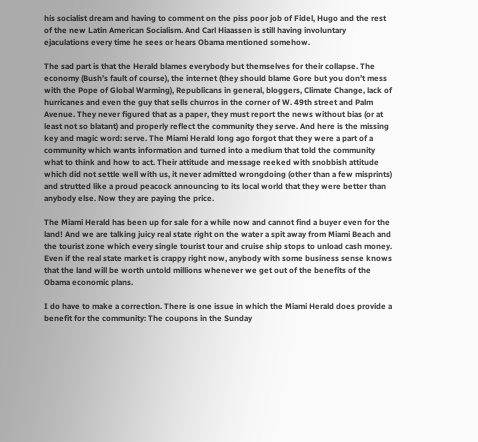his socialist dream and having to comment on the piss poor job of Fidel, Hugo and the rest of the new Latin American Socialism. And Carl Hiaassen is still having involuntary ejaculations every time he sees or hears Obama mentioned somehow.

The sad part is that the Herald blames everybody but themselves for their collapse. The economy (Bush’s fault of course), the internet (they should blame Gore but you don’t mess with the Pope of Global Warming), Republicans in general, bloggers, Climate Change, lack of hurricanes and even the guy that sells churros in the corner of W. 49th street and Palm Avenue. They never figured that as a paper, they must report the news without bias (or at least not so blatant) and properly reflect the community they serve. And here is the missing key and magic word: serve. The Miami Herald long ago forgot that they were a part of a community which wants information and turned into a medium that told the community what to think and how to act. Their attitude and message reeked with snobbish attitude which did not settle well with us, it never admitted wrongdoing (other than a few misprints) and strutted like a proud peacock announcing to its local world that they were better than anybody else. Now they are paying the price.

The Miami Herald has been up for sale for a while now and cannot find a buyer even for the land! And we are talking juicy real state right on the water a spit away from Miami Beach and the tourist zone which every single tourist tour and cruise ship stops to unload cash money. Even if the real state market is crappy right now, anybody with some business sense knows that the land will be worth untold millions whenever we get out of the benefits of the Obama economic plans.

I do have to make a correction. There is one issue in which the Miami Herald does provide a benefit for the community: The coupons in the Sunday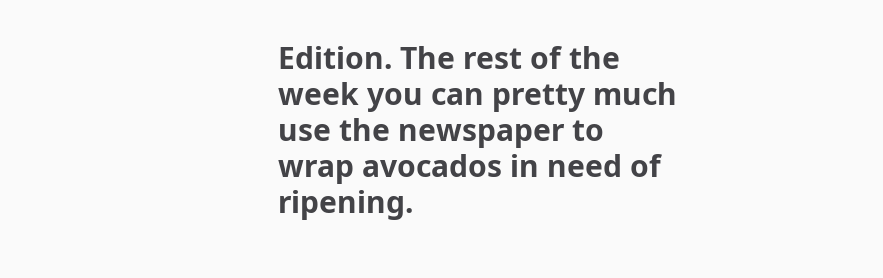Edition. The rest of the week you can pretty much use the newspaper to wrap avocados in need of ripening.